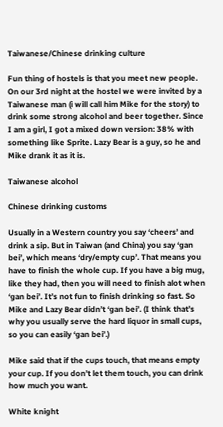Taiwanese/Chinese drinking culture

Fun thing of hostels is that you meet new people. On our 3rd night at the hostel we were invited by a Taiwanese man (i will call him Mike for the story) to drink some strong alcohol and beer together. Since I am a girl, I got a mixed down version: 38% with something like Sprite. Lazy Bear is a guy, so he and Mike drank it as it is.

Taiwanese alcohol

Chinese drinking customs

Usually in a Western country you say ‘cheers’ and drink a sip. But in Taiwan (and China) you say ‘gan bei’, which means ‘dry/empty cup’. That means you have to finish the whole cup. If you have a big mug, like they had, then you will need to finish alot when ‘gan bei’. It’s not fun to finish drinking so fast. So Mike and Lazy Bear didn’t ‘gan bei’. (I think that’s why you usually serve the hard liquor in small cups, so you can easily ‘gan bei’.)

Mike said that if the cups touch, that means empty your cup. If you don’t let them touch, you can drink how much you want.

White knight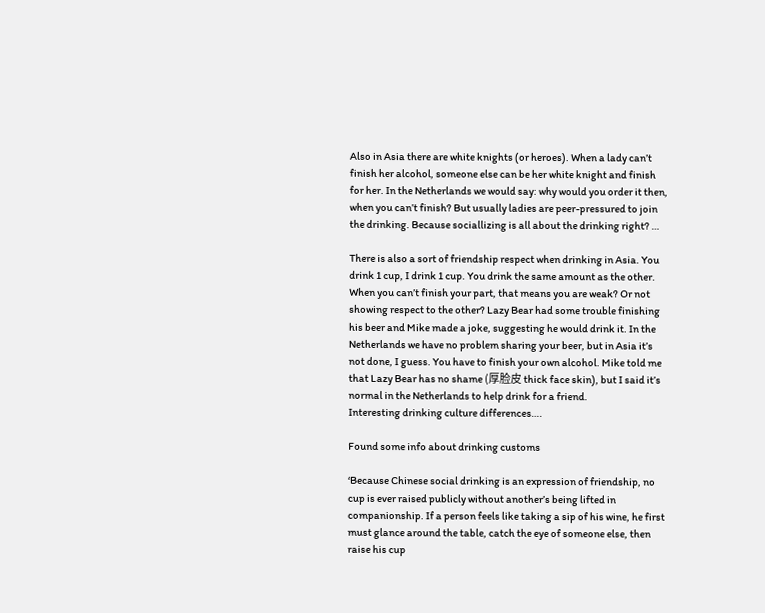Also in Asia there are white knights (or heroes). When a lady can’t finish her alcohol, someone else can be her white knight and finish for her. In the Netherlands we would say: why would you order it then, when you can’t finish? But usually ladies are peer-pressured to join the drinking. Because sociallizing is all about the drinking right? …

There is also a sort of friendship respect when drinking in Asia. You drink 1 cup, I drink 1 cup. You drink the same amount as the other. When you can’t finish your part, that means you are weak? Or not showing respect to the other? Lazy Bear had some trouble finishing his beer and Mike made a joke, suggesting he would drink it. In the Netherlands we have no problem sharing your beer, but in Asia it’s not done, I guess. You have to finish your own alcohol. Mike told me that Lazy Bear has no shame (厚脸皮 thick face skin), but I said it’s normal in the Netherlands to help drink for a friend.
Interesting drinking culture differences….

Found some info about drinking customs

‘Because Chinese social drinking is an expression of friendship, no cup is ever raised publicly without another’s being lifted in companionship. If a person feels like taking a sip of his wine, he first must glance around the table, catch the eye of someone else, then raise his cup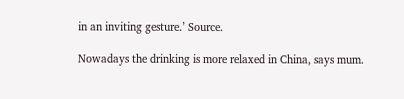in an inviting gesture.’ Source.

Nowadays the drinking is more relaxed in China, says mum.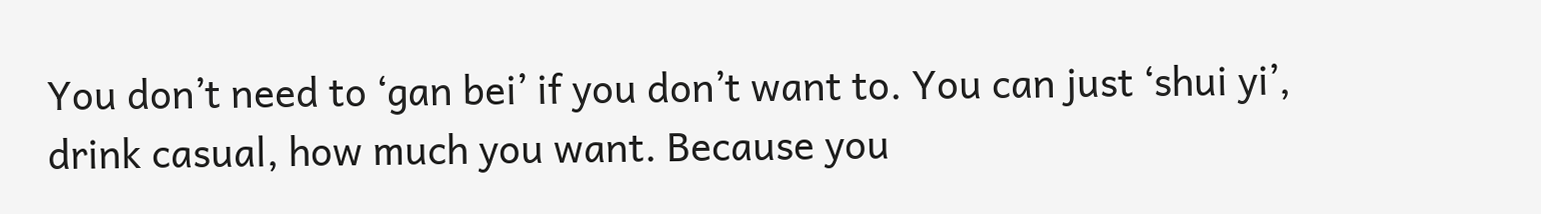You don’t need to ‘gan bei’ if you don’t want to. You can just ‘shui yi’, drink casual, how much you want. Because you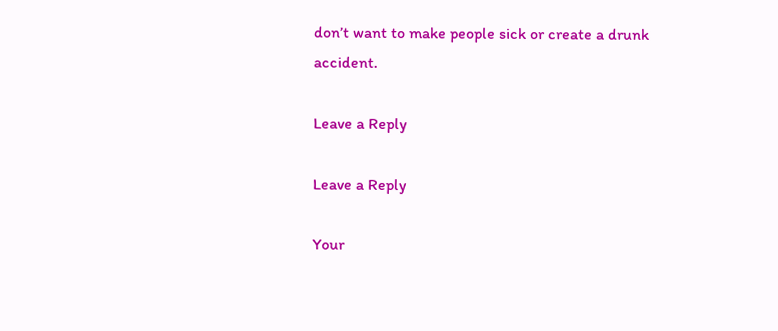don’t want to make people sick or create a drunk accident.

Leave a Reply

Leave a Reply

Your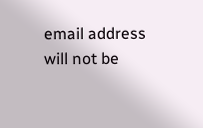email address will not be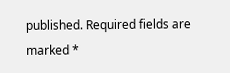published. Required fields are marked *